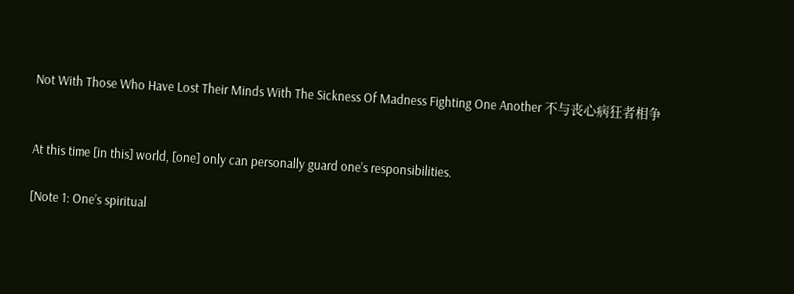Not With Those Who Have Lost Their Minds With The Sickness Of Madness Fighting One Another 不与丧心病狂者相争


At this time [in this] world, [one] only can personally guard one’s responsibilities.

[Note 1: One’s spiritual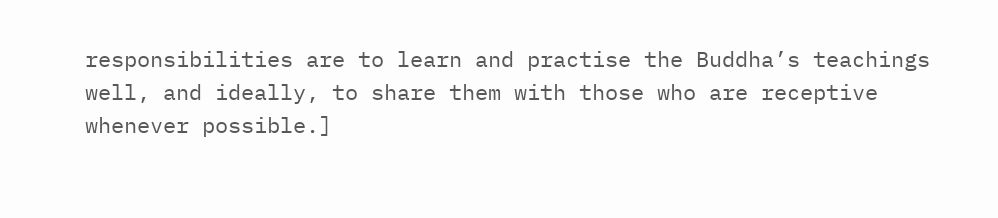responsibilities are to learn and practise the Buddha’s teachings well, and ideally, to share them with those who are receptive whenever possible.]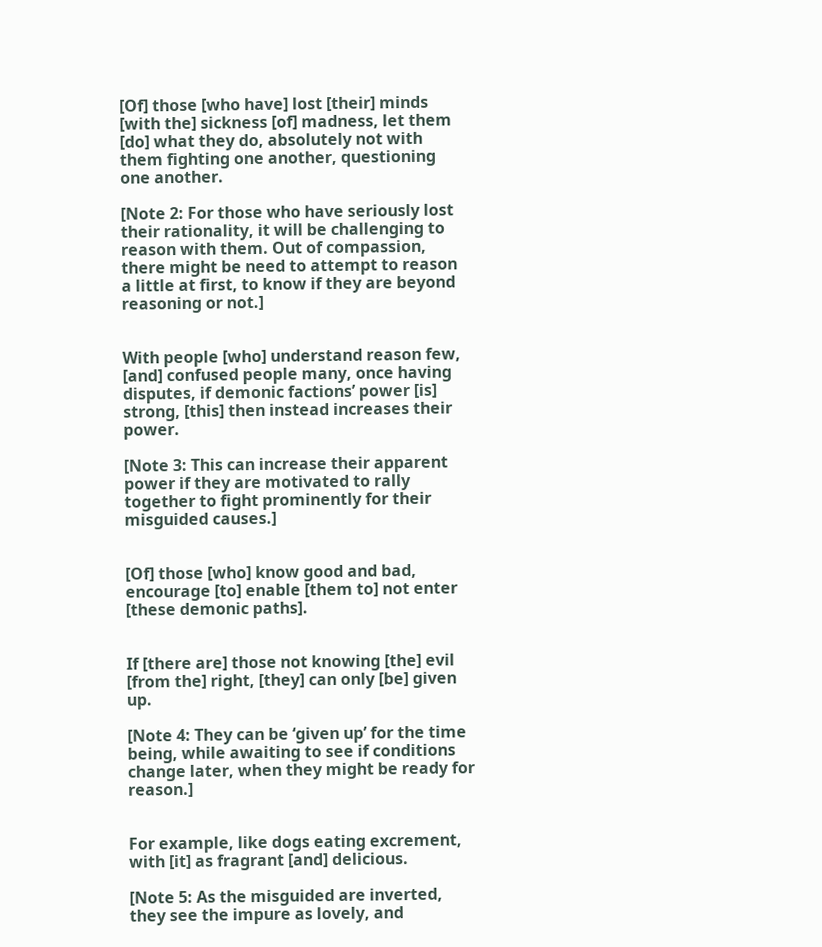[Of] those [who have] lost [their] minds [with the] sickness [of] madness, let them [do] what they do, absolutely not with them fighting one another, questioning one another.

[Note 2: For those who have seriously lost their rationality, it will be challenging to reason with them. Out of compassion, there might be need to attempt to reason a little at first, to know if they are beyond reasoning or not.]


With people [who] understand reason few, [and] confused people many, once having disputes, if demonic factions’ power [is] strong, [this] then instead increases their power.

[Note 3: This can increase their apparent power if they are motivated to rally together to fight prominently for their misguided causes.]


[Of] those [who] know good and bad, encourage [to] enable [them to] not enter [these demonic paths].


If [there are] those not knowing [the] evil [from the] right, [they] can only [be] given up.

[Note 4: They can be ‘given up’ for the time being, while awaiting to see if conditions change later, when they might be ready for reason.]


For example, like dogs eating excrement, with [it] as fragrant [and] delicious.

[Note 5: As the misguided are inverted, they see the impure as lovely, and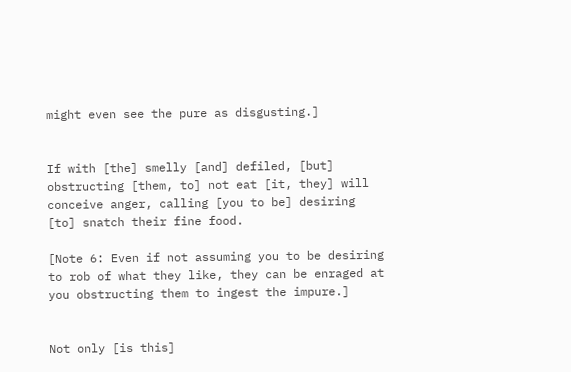might even see the pure as disgusting.]


If with [the] smelly [and] defiled, [but] obstructing [them, to] not eat [it, they] will conceive anger, calling [you to be] desiring [to] snatch their fine food.

[Note 6: Even if not assuming you to be desiring to rob of what they like, they can be enraged at you obstructing them to ingest the impure.]


Not only [is this]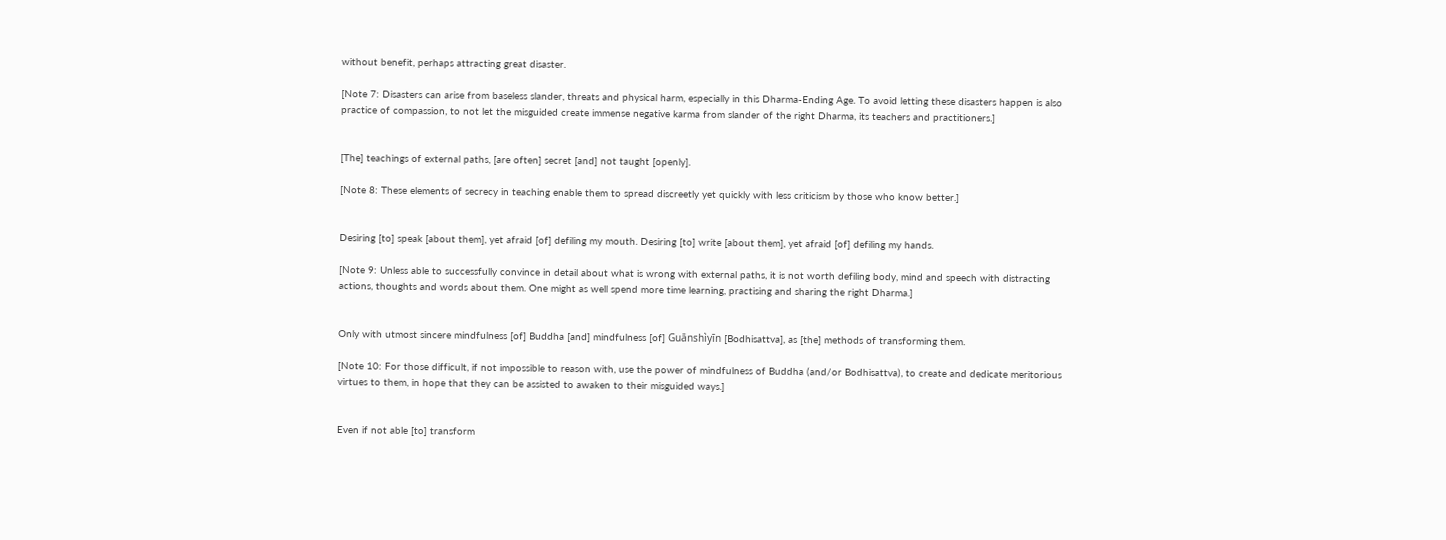without benefit, perhaps attracting great disaster.

[Note 7: Disasters can arise from baseless slander, threats and physical harm, especially in this Dharma-Ending Age. To avoid letting these disasters happen is also practice of compassion, to not let the misguided create immense negative karma from slander of the right Dharma, its teachers and practitioners.]


[The] teachings of external paths, [are often] secret [and] not taught [openly].

[Note 8: These elements of secrecy in teaching enable them to spread discreetly yet quickly with less criticism by those who know better.]


Desiring [to] speak [about them], yet afraid [of] defiling my mouth. Desiring [to] write [about them], yet afraid [of] defiling my hands.

[Note 9: Unless able to successfully convince in detail about what is wrong with external paths, it is not worth defiling body, mind and speech with distracting actions, thoughts and words about them. One might as well spend more time learning, practising and sharing the right Dharma.]


Only with utmost sincere mindfulness [of] Buddha [and] mindfulness [of] Guānshìyīn [Bodhisattva], as [the] methods of transforming them.

[Note 10: For those difficult, if not impossible to reason with, use the power of mindfulness of Buddha (and/or Bodhisattva), to create and dedicate meritorious virtues to them, in hope that they can be assisted to awaken to their misguided ways.]


Even if not able [to] transform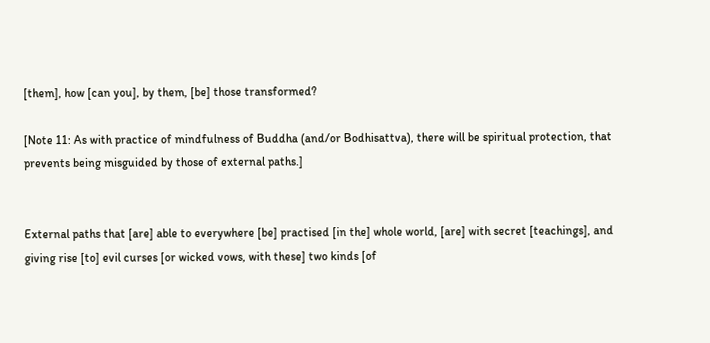[them], how [can you], by them, [be] those transformed?

[Note 11: As with practice of mindfulness of Buddha (and/or Bodhisattva), there will be spiritual protection, that prevents being misguided by those of external paths.]


External paths that [are] able to everywhere [be] practised [in the] whole world, [are] with secret [teachings], and giving rise [to] evil curses [or wicked vows, with these] two kinds [of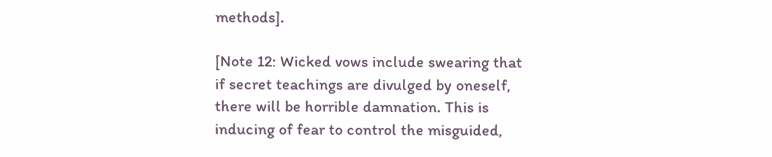methods].

[Note 12: Wicked vows include swearing that if secret teachings are divulged by oneself, there will be horrible damnation. This is inducing of fear to control the misguided,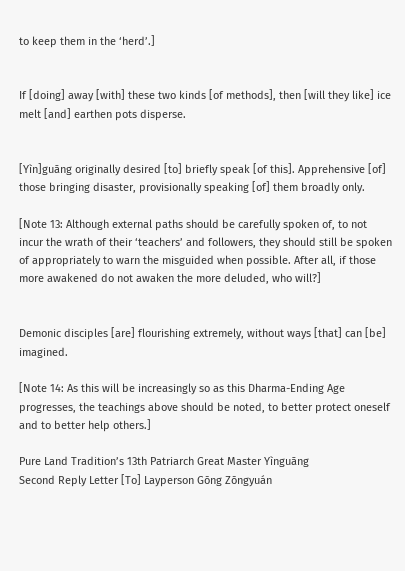to keep them in the ‘herd’.]


If [doing] away [with] these two kinds [of methods], then [will they like] ice melt [and] earthen pots disperse.


[Yìn]guāng originally desired [to] briefly speak [of this]. Apprehensive [of] those bringing disaster, provisionally speaking [of] them broadly only.

[Note 13: Although external paths should be carefully spoken of, to not incur the wrath of their ‘teachers’ and followers, they should still be spoken of appropriately to warn the misguided when possible. After all, if those more awakened do not awaken the more deluded, who will?]


Demonic disciples [are] flourishing extremely, without ways [that] can [be] imagined.

[Note 14: As this will be increasingly so as this Dharma-Ending Age progresses, the teachings above should be noted, to better protect oneself and to better help others.]

Pure Land Tradition’s 13th Patriarch Great Master Yìnguāng
Second Reply Letter [To] Layperson Gōng Zōngyuán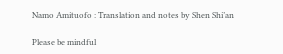Namo Amituofo : Translation and notes by Shen Shi’an

Please be mindful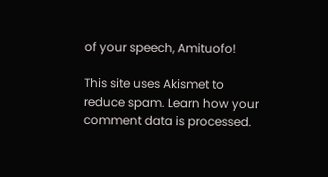of your speech, Amituofo!

This site uses Akismet to reduce spam. Learn how your comment data is processed.